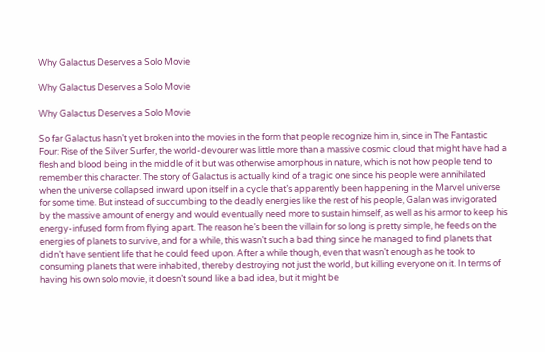Why Galactus Deserves a Solo Movie

Why Galactus Deserves a Solo Movie

Why Galactus Deserves a Solo Movie

So far Galactus hasn’t yet broken into the movies in the form that people recognize him in, since in The Fantastic Four: Rise of the Silver Surfer, the world-devourer was little more than a massive cosmic cloud that might have had a flesh and blood being in the middle of it but was otherwise amorphous in nature, which is not how people tend to remember this character. The story of Galactus is actually kind of a tragic one since his people were annihilated when the universe collapsed inward upon itself in a cycle that’s apparently been happening in the Marvel universe for some time. But instead of succumbing to the deadly energies like the rest of his people, Galan was invigorated by the massive amount of energy and would eventually need more to sustain himself, as well as his armor to keep his energy-infused form from flying apart. The reason he’s been the villain for so long is pretty simple, he feeds on the energies of planets to survive, and for a while, this wasn’t such a bad thing since he managed to find planets that didn’t have sentient life that he could feed upon. After a while though, even that wasn’t enough as he took to consuming planets that were inhabited, thereby destroying not just the world, but killing everyone on it. In terms of having his own solo movie, it doesn’t sound like a bad idea, but it might be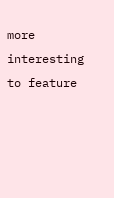more interesting to feature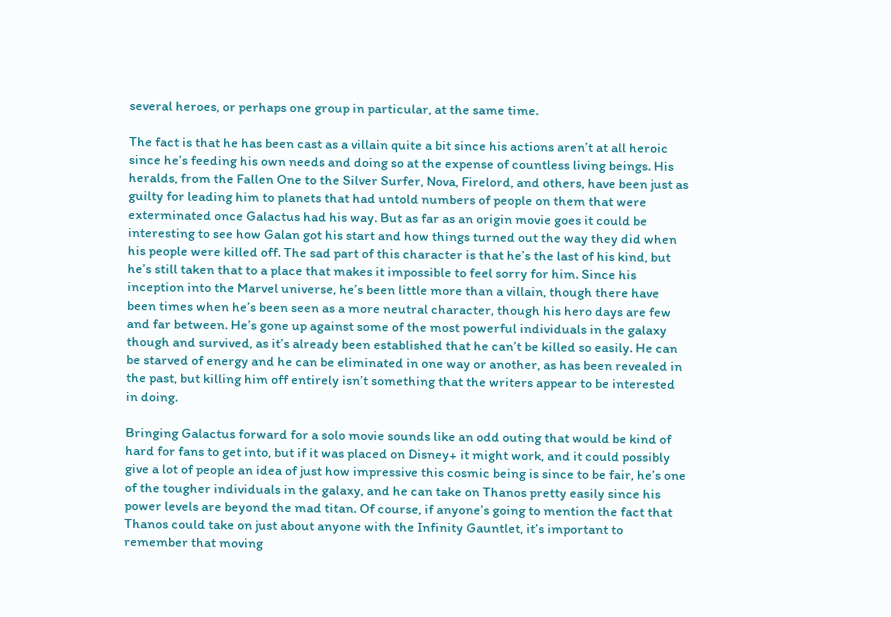several heroes, or perhaps one group in particular, at the same time.

The fact is that he has been cast as a villain quite a bit since his actions aren’t at all heroic since he’s feeding his own needs and doing so at the expense of countless living beings. His heralds, from the Fallen One to the Silver Surfer, Nova, Firelord, and others, have been just as guilty for leading him to planets that had untold numbers of people on them that were exterminated once Galactus had his way. But as far as an origin movie goes it could be interesting to see how Galan got his start and how things turned out the way they did when his people were killed off. The sad part of this character is that he’s the last of his kind, but he’s still taken that to a place that makes it impossible to feel sorry for him. Since his inception into the Marvel universe, he’s been little more than a villain, though there have been times when he’s been seen as a more neutral character, though his hero days are few and far between. He’s gone up against some of the most powerful individuals in the galaxy though and survived, as it’s already been established that he can’t be killed so easily. He can be starved of energy and he can be eliminated in one way or another, as has been revealed in the past, but killing him off entirely isn’t something that the writers appear to be interested in doing.

Bringing Galactus forward for a solo movie sounds like an odd outing that would be kind of hard for fans to get into, but if it was placed on Disney+ it might work, and it could possibly give a lot of people an idea of just how impressive this cosmic being is since to be fair, he’s one of the tougher individuals in the galaxy, and he can take on Thanos pretty easily since his power levels are beyond the mad titan. Of course, if anyone’s going to mention the fact that Thanos could take on just about anyone with the Infinity Gauntlet, it’s important to remember that moving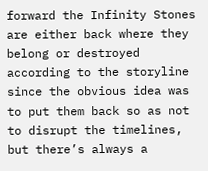forward the Infinity Stones are either back where they belong or destroyed according to the storyline since the obvious idea was to put them back so as not to disrupt the timelines, but there’s always a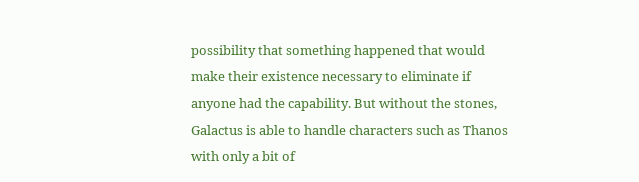possibility that something happened that would make their existence necessary to eliminate if anyone had the capability. But without the stones, Galactus is able to handle characters such as Thanos with only a bit of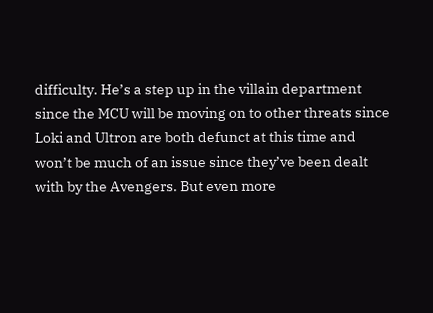difficulty. He’s a step up in the villain department since the MCU will be moving on to other threats since Loki and Ultron are both defunct at this time and won’t be much of an issue since they’ve been dealt with by the Avengers. But even more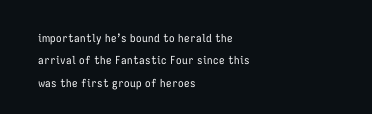importantly he’s bound to herald the arrival of the Fantastic Four since this was the first group of heroes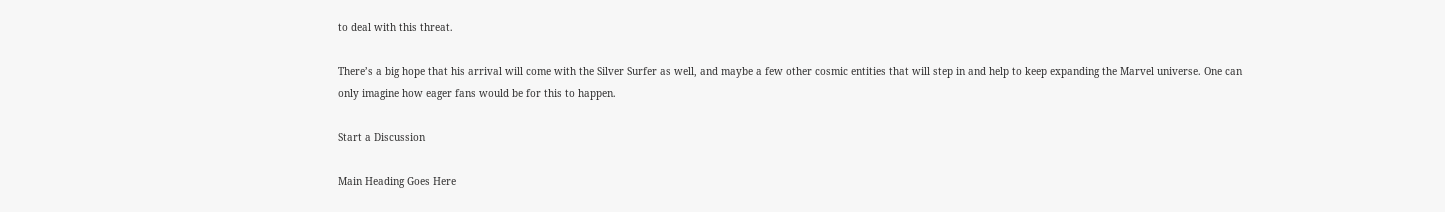to deal with this threat.

There’s a big hope that his arrival will come with the Silver Surfer as well, and maybe a few other cosmic entities that will step in and help to keep expanding the Marvel universe. One can only imagine how eager fans would be for this to happen.

Start a Discussion

Main Heading Goes Here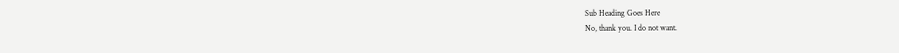Sub Heading Goes Here
No, thank you. I do not want.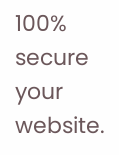100% secure your website.